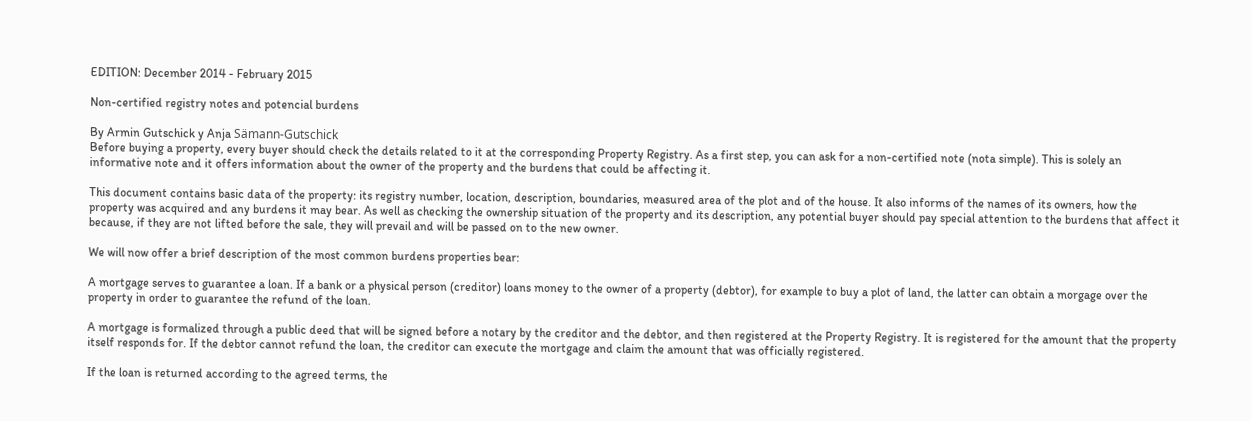EDITION: December 2014 - February 2015

Non-certified registry notes and potencial burdens

By Armin Gutschick y Anja Sämann-Gutschick
Before buying a property, every buyer should check the details related to it at the corresponding Property Registry. As a first step, you can ask for a non-certified note (nota simple). This is solely an informative note and it offers information about the owner of the property and the burdens that could be affecting it.

This document contains basic data of the property: its registry number, location, description, boundaries, measured area of the plot and of the house. It also informs of the names of its owners, how the property was acquired and any burdens it may bear. As well as checking the ownership situation of the property and its description, any potential buyer should pay special attention to the burdens that affect it because, if they are not lifted before the sale, they will prevail and will be passed on to the new owner.

We will now offer a brief description of the most common burdens properties bear:

A mortgage serves to guarantee a loan. If a bank or a physical person (creditor) loans money to the owner of a property (debtor), for example to buy a plot of land, the latter can obtain a morgage over the property in order to guarantee the refund of the loan.

A mortgage is formalized through a public deed that will be signed before a notary by the creditor and the debtor, and then registered at the Property Registry. It is registered for the amount that the property itself responds for. If the debtor cannot refund the loan, the creditor can execute the mortgage and claim the amount that was officially registered.

If the loan is returned according to the agreed terms, the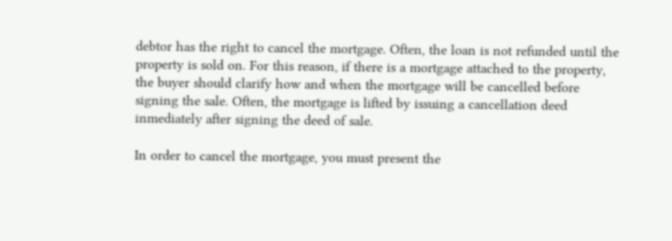debtor has the right to cancel the mortgage. Often, the loan is not refunded until the property is sold on. For this reason, if there is a mortgage attached to the property, the buyer should clarify how and when the mortgage will be cancelled before signing the sale. Often, the mortgage is lifted by issuing a cancellation deed inmediately after signing the deed of sale.

In order to cancel the mortgage, you must present the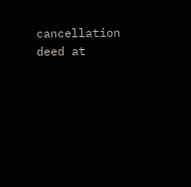cancellation deed at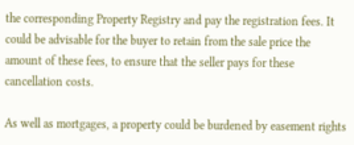the corresponding Property Registry and pay the registration fees. It could be advisable for the buyer to retain from the sale price the amount of these fees, to ensure that the seller pays for these cancellation costs.

As well as mortgages, a property could be burdened by easement rights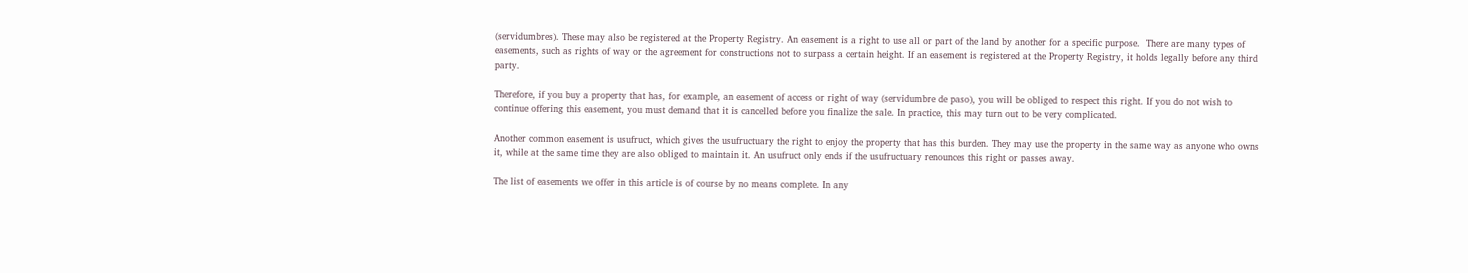(servidumbres). These may also be registered at the Property Registry. An easement is a right to use all or part of the land by another for a specific purpose.  There are many types of easements, such as rights of way or the agreement for constructions not to surpass a certain height. If an easement is registered at the Property Registry, it holds legally before any third party.

Therefore, if you buy a property that has, for example, an easement of access or right of way (servidumbre de paso), you will be obliged to respect this right. If you do not wish to continue offering this easement, you must demand that it is cancelled before you finalize the sale. In practice, this may turn out to be very complicated.

Another common easement is usufruct, which gives the usufructuary the right to enjoy the property that has this burden. They may use the property in the same way as anyone who owns it, while at the same time they are also obliged to maintain it. An usufruct only ends if the usufructuary renounces this right or passes away.

The list of easements we offer in this article is of course by no means complete. In any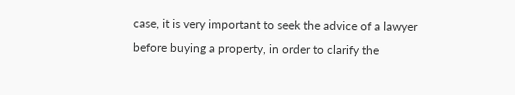case, it is very important to seek the advice of a lawyer before buying a property, in order to clarify the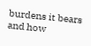burdens it bears and how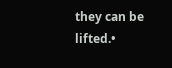they can be lifted.•